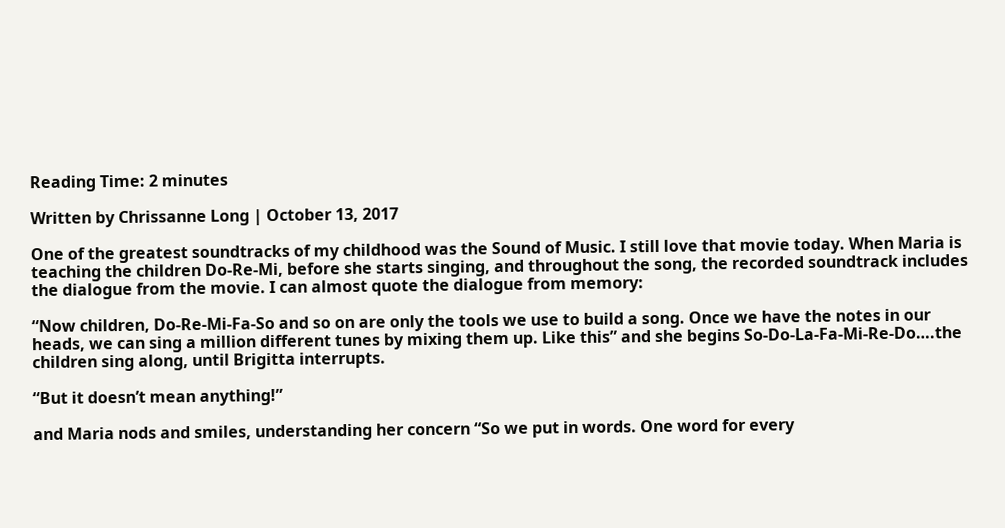Reading Time: 2 minutes

Written by Chrissanne Long | October 13, 2017

One of the greatest soundtracks of my childhood was the Sound of Music. I still love that movie today. When Maria is teaching the children Do-Re-Mi, before she starts singing, and throughout the song, the recorded soundtrack includes the dialogue from the movie. I can almost quote the dialogue from memory:

“Now children, Do-Re-Mi-Fa-So and so on are only the tools we use to build a song. Once we have the notes in our heads, we can sing a million different tunes by mixing them up. Like this” and she begins So-Do-La-Fa-Mi-Re-Do….the children sing along, until Brigitta interrupts.

“But it doesn’t mean anything!”

and Maria nods and smiles, understanding her concern “So we put in words. One word for every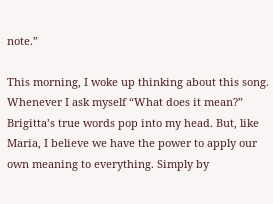note.”

This morning, I woke up thinking about this song. Whenever I ask myself “What does it mean?” Brigitta’s true words pop into my head. But, like Maria, I believe we have the power to apply our own meaning to everything. Simply by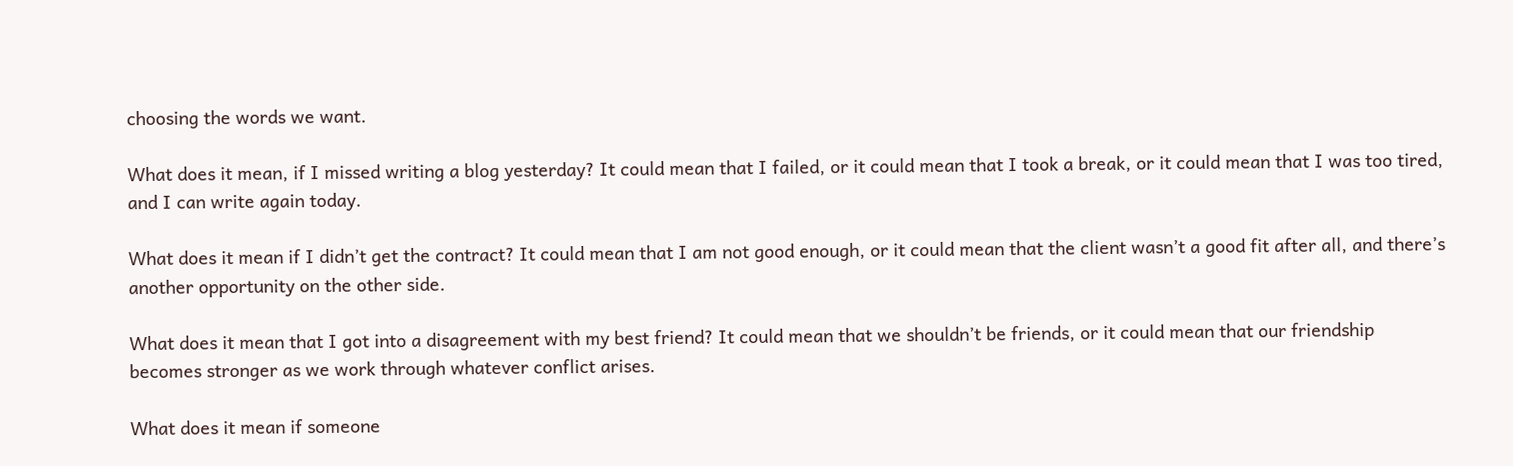choosing the words we want.

What does it mean, if I missed writing a blog yesterday? It could mean that I failed, or it could mean that I took a break, or it could mean that I was too tired, and I can write again today.

What does it mean if I didn’t get the contract? It could mean that I am not good enough, or it could mean that the client wasn’t a good fit after all, and there’s another opportunity on the other side.

What does it mean that I got into a disagreement with my best friend? It could mean that we shouldn’t be friends, or it could mean that our friendship becomes stronger as we work through whatever conflict arises.

What does it mean if someone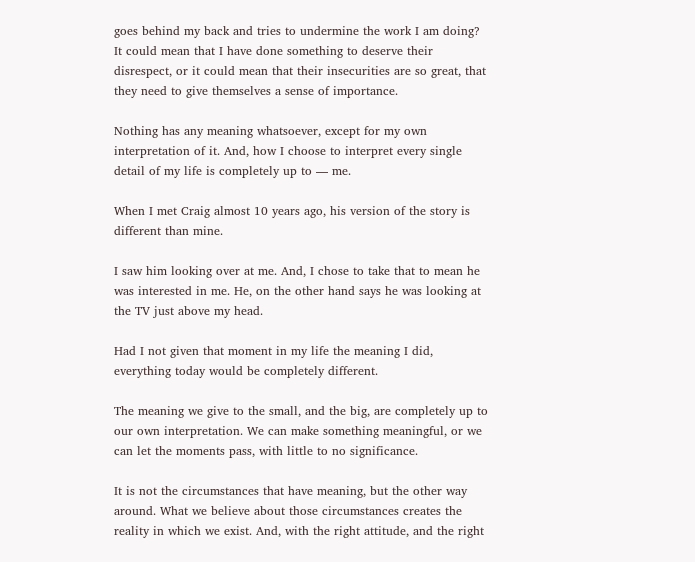goes behind my back and tries to undermine the work I am doing? It could mean that I have done something to deserve their disrespect, or it could mean that their insecurities are so great, that they need to give themselves a sense of importance.

Nothing has any meaning whatsoever, except for my own interpretation of it. And, how I choose to interpret every single detail of my life is completely up to — me.

When I met Craig almost 10 years ago, his version of the story is different than mine.

I saw him looking over at me. And, I chose to take that to mean he was interested in me. He, on the other hand says he was looking at the TV just above my head.

Had I not given that moment in my life the meaning I did, everything today would be completely different.

The meaning we give to the small, and the big, are completely up to our own interpretation. We can make something meaningful, or we can let the moments pass, with little to no significance.

It is not the circumstances that have meaning, but the other way around. What we believe about those circumstances creates the reality in which we exist. And, with the right attitude, and the right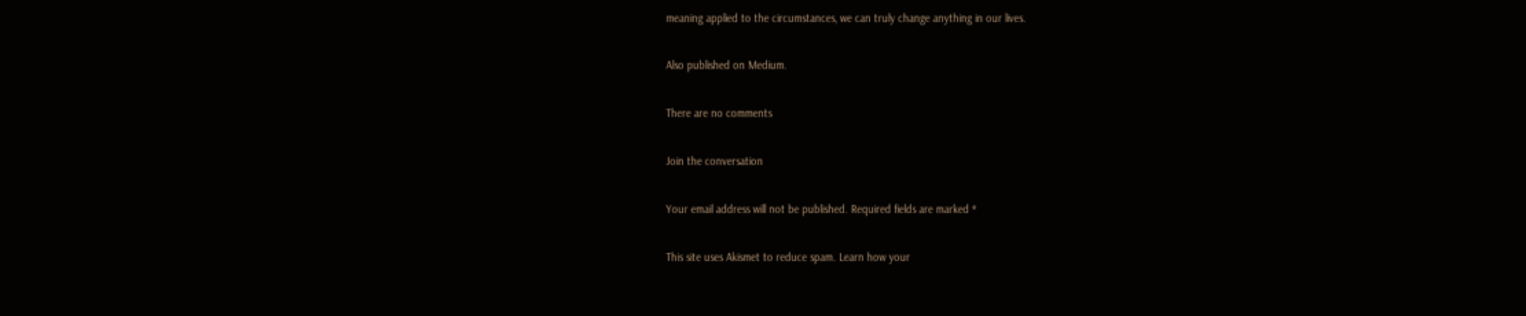meaning applied to the circumstances, we can truly change anything in our lives.

Also published on Medium.

There are no comments

Join the conversation

Your email address will not be published. Required fields are marked *

This site uses Akismet to reduce spam. Learn how your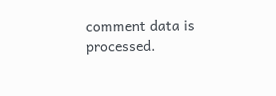comment data is processed.